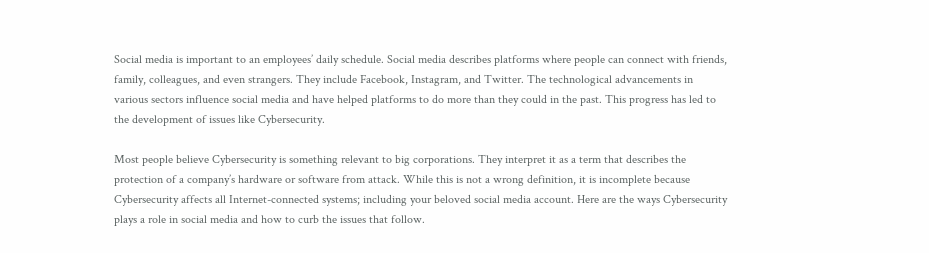Social media is important to an employees’ daily schedule. Social media describes platforms where people can connect with friends, family, colleagues, and even strangers. They include Facebook, Instagram, and Twitter. The technological advancements in various sectors influence social media and have helped platforms to do more than they could in the past. This progress has led to the development of issues like Cybersecurity.

Most people believe Cybersecurity is something relevant to big corporations. They interpret it as a term that describes the protection of a company’s hardware or software from attack. While this is not a wrong definition, it is incomplete because Cybersecurity affects all Internet-connected systems; including your beloved social media account. Here are the ways Cybersecurity plays a role in social media and how to curb the issues that follow.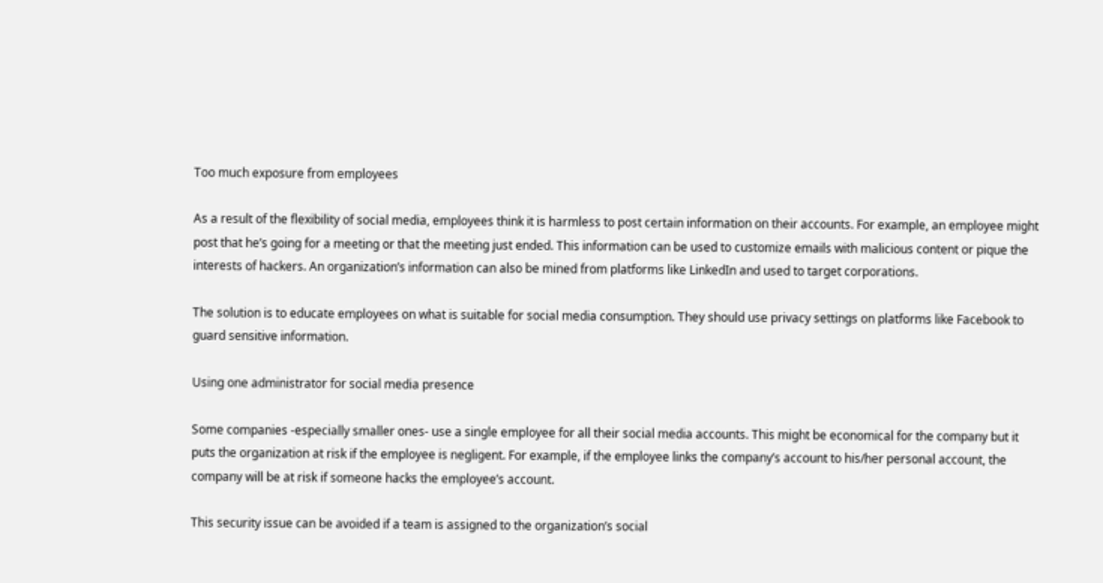Too much exposure from employees

As a result of the flexibility of social media, employees think it is harmless to post certain information on their accounts. For example, an employee might post that he’s going for a meeting or that the meeting just ended. This information can be used to customize emails with malicious content or pique the interests of hackers. An organization’s information can also be mined from platforms like LinkedIn and used to target corporations.

The solution is to educate employees on what is suitable for social media consumption. They should use privacy settings on platforms like Facebook to guard sensitive information.

Using one administrator for social media presence

Some companies -especially smaller ones- use a single employee for all their social media accounts. This might be economical for the company but it puts the organization at risk if the employee is negligent. For example, if the employee links the company’s account to his/her personal account, the company will be at risk if someone hacks the employee’s account.

This security issue can be avoided if a team is assigned to the organization’s social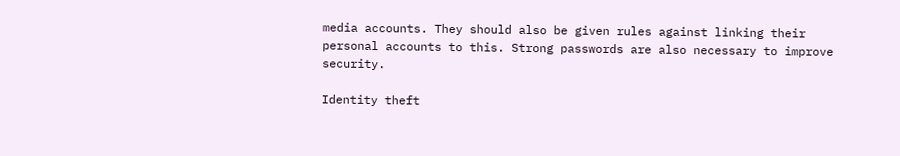media accounts. They should also be given rules against linking their personal accounts to this. Strong passwords are also necessary to improve security.

Identity theft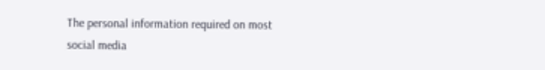The personal information required on most social media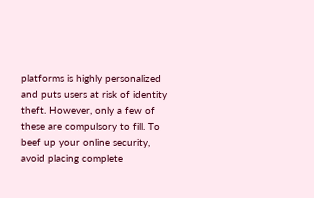platforms is highly personalized and puts users at risk of identity theft. However, only a few of these are compulsory to fill. To beef up your online security, avoid placing complete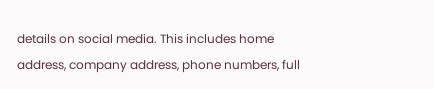details on social media. This includes home address, company address, phone numbers, full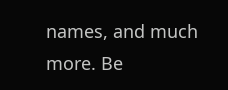names, and much more. Be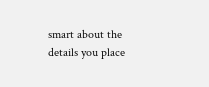smart about the details you place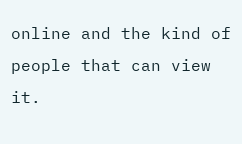online and the kind of people that can view it.